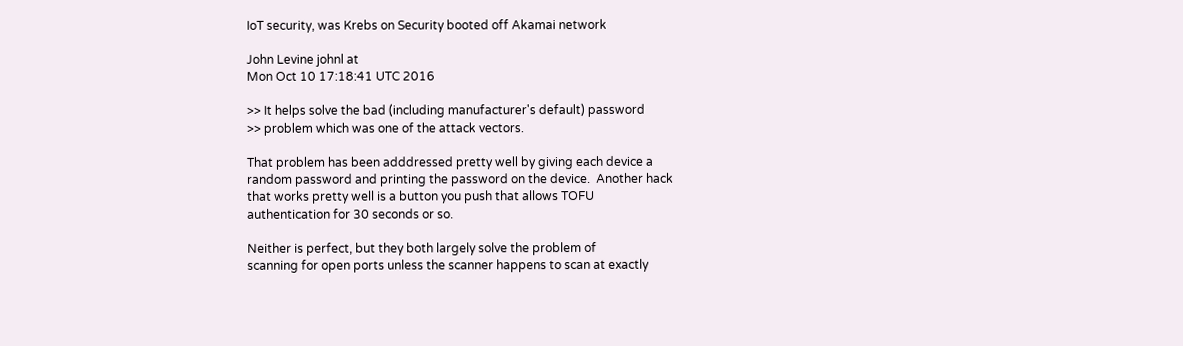IoT security, was Krebs on Security booted off Akamai network

John Levine johnl at
Mon Oct 10 17:18:41 UTC 2016

>> It helps solve the bad (including manufacturer's default) password
>> problem which was one of the attack vectors.

That problem has been adddressed pretty well by giving each device a
random password and printing the password on the device.  Another hack
that works pretty well is a button you push that allows TOFU
authentication for 30 seconds or so.

Neither is perfect, but they both largely solve the problem of
scanning for open ports unless the scanner happens to scan at exactly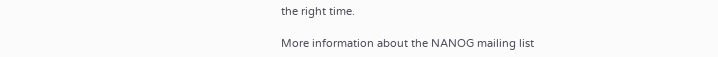the right time.

More information about the NANOG mailing list